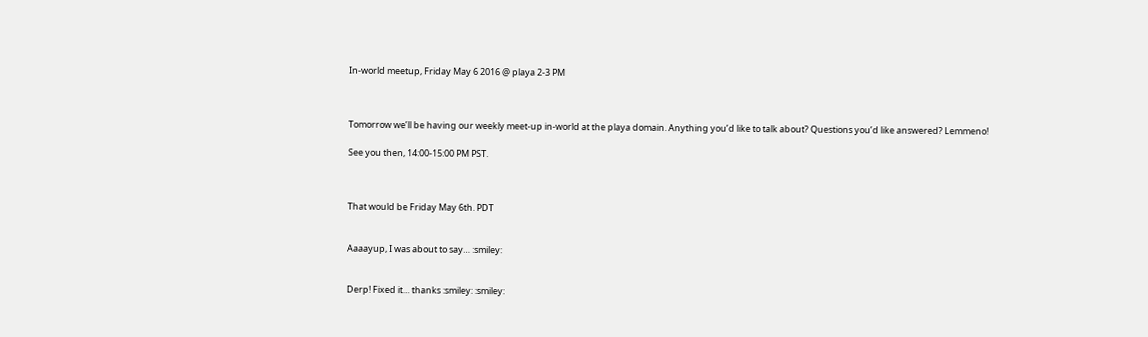In-world meetup, Friday May 6 2016 @ playa 2-3 PM



Tomorrow we’ll be having our weekly meet-up in-world at the playa domain. Anything you’d like to talk about? Questions you’d like answered? Lemmeno!

See you then, 14:00-15:00 PM PST.



That would be Friday May 6th. PDT


Aaaayup, I was about to say… :smiley:


Derp! Fixed it… thanks :smiley: :smiley: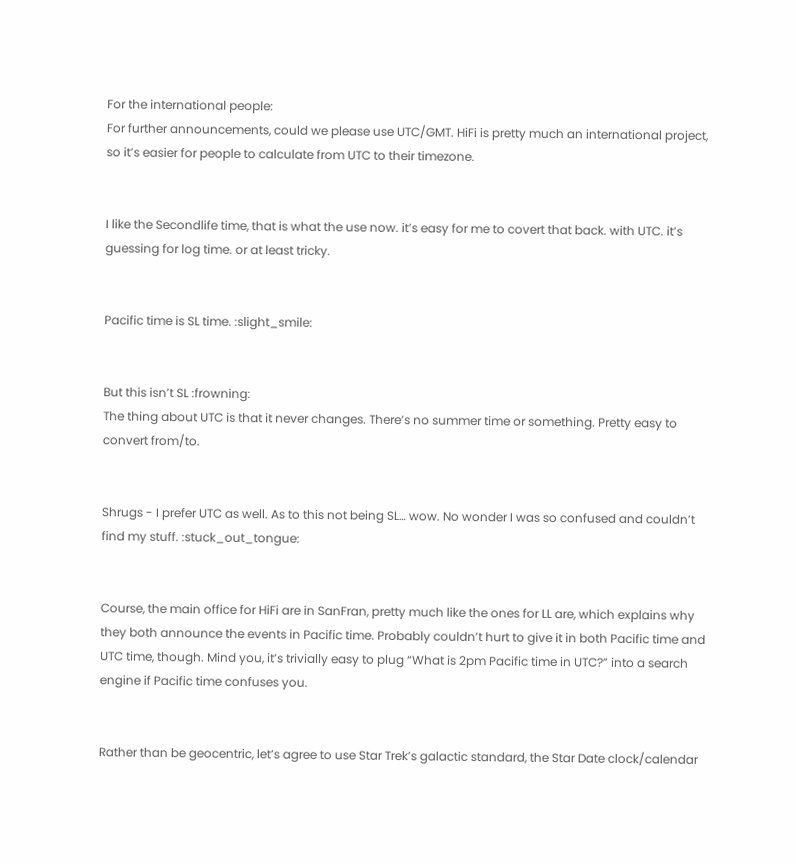For the international people:
For further announcements, could we please use UTC/GMT. HiFi is pretty much an international project, so it’s easier for people to calculate from UTC to their timezone.


I like the Secondlife time, that is what the use now. it’s easy for me to covert that back. with UTC. it’s guessing for log time. or at least tricky.


Pacific time is SL time. :slight_smile:


But this isn’t SL :frowning:
The thing about UTC is that it never changes. There’s no summer time or something. Pretty easy to convert from/to.


Shrugs - I prefer UTC as well. As to this not being SL… wow. No wonder I was so confused and couldn’t find my stuff. :stuck_out_tongue:


Course, the main office for HiFi are in SanFran, pretty much like the ones for LL are, which explains why they both announce the events in Pacific time. Probably couldn’t hurt to give it in both Pacific time and UTC time, though. Mind you, it’s trivially easy to plug “What is 2pm Pacific time in UTC?” into a search engine if Pacific time confuses you.


Rather than be geocentric, let’s agree to use Star Trek’s galactic standard, the Star Date clock/calendar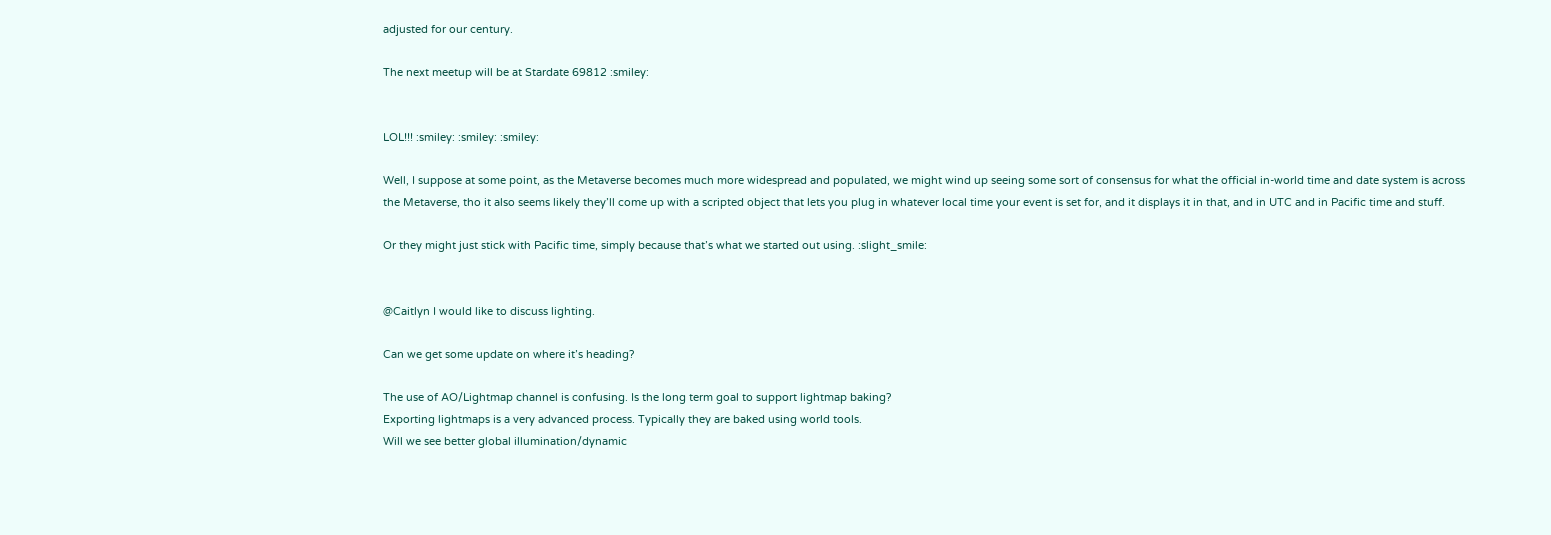adjusted for our century.

The next meetup will be at Stardate 69812 :smiley:


LOL!!! :smiley: :smiley: :smiley:

Well, I suppose at some point, as the Metaverse becomes much more widespread and populated, we might wind up seeing some sort of consensus for what the official in-world time and date system is across the Metaverse, tho it also seems likely they’ll come up with a scripted object that lets you plug in whatever local time your event is set for, and it displays it in that, and in UTC and in Pacific time and stuff.

Or they might just stick with Pacific time, simply because that’s what we started out using. :slight_smile:


@Caitlyn I would like to discuss lighting.

Can we get some update on where it’s heading?

The use of AO/Lightmap channel is confusing. Is the long term goal to support lightmap baking?
Exporting lightmaps is a very advanced process. Typically they are baked using world tools.
Will we see better global illumination/dynamic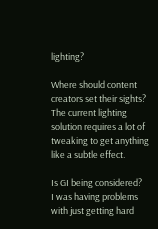lighting?

Where should content creators set their sights?
The current lighting solution requires a lot of tweaking to get anything like a subtle effect.

Is GI being considered?
I was having problems with just getting hard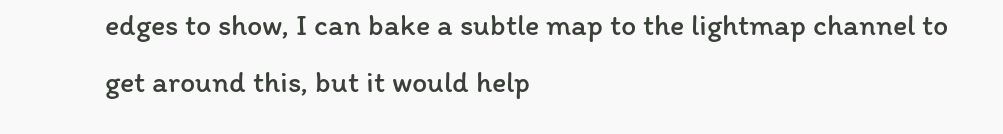edges to show, I can bake a subtle map to the lightmap channel to get around this, but it would help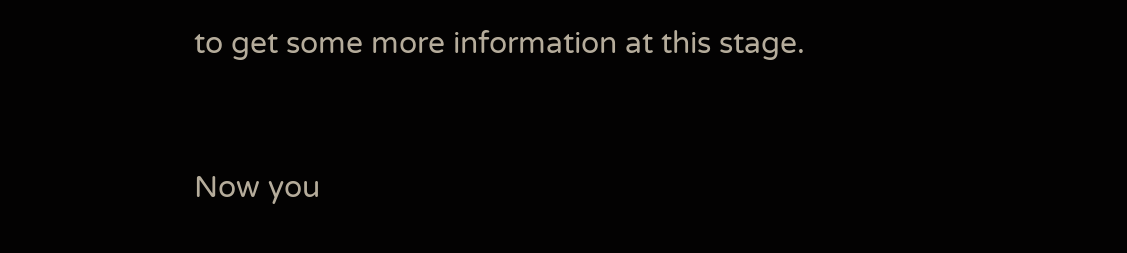to get some more information at this stage.


Now you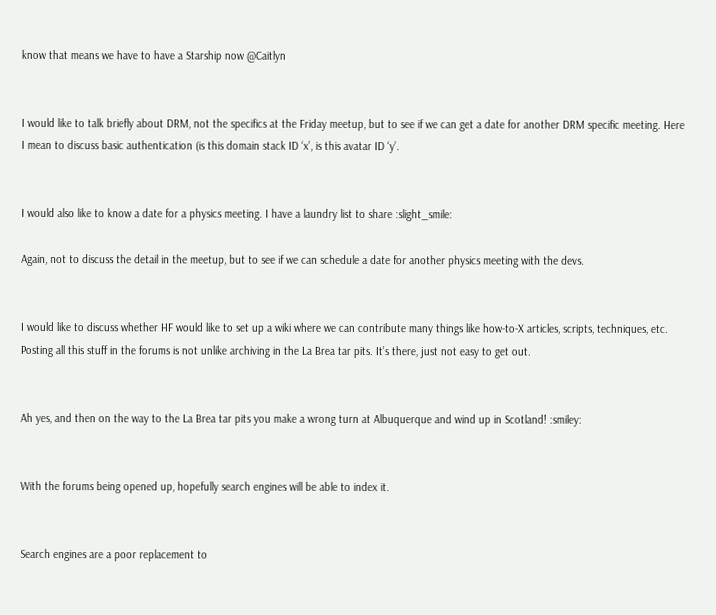know that means we have to have a Starship now @Caitlyn


I would like to talk briefly about DRM, not the specifics at the Friday meetup, but to see if we can get a date for another DRM specific meeting. Here I mean to discuss basic authentication (is this domain stack ID ‘x’, is this avatar ID ‘y’.


I would also like to know a date for a physics meeting. I have a laundry list to share :slight_smile:

Again, not to discuss the detail in the meetup, but to see if we can schedule a date for another physics meeting with the devs.


I would like to discuss whether HF would like to set up a wiki where we can contribute many things like how-to-X articles, scripts, techniques, etc. Posting all this stuff in the forums is not unlike archiving in the La Brea tar pits. It’s there, just not easy to get out.


Ah yes, and then on the way to the La Brea tar pits you make a wrong turn at Albuquerque and wind up in Scotland! :smiley:


With the forums being opened up, hopefully search engines will be able to index it.


Search engines are a poor replacement to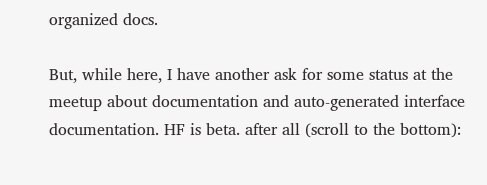organized docs.

But, while here, I have another ask for some status at the meetup about documentation and auto-generated interface documentation. HF is beta. after all (scroll to the bottom):